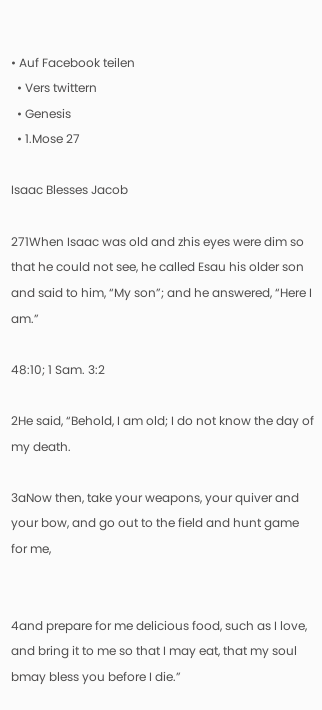• Auf Facebook teilen
  • Vers twittern
  • Genesis
  • 1.Mose 27

Isaac Blesses Jacob

271When Isaac was old and zhis eyes were dim so that he could not see, he called Esau his older son and said to him, “My son”; and he answered, “Here I am.”

48:10; 1 Sam. 3:2

2He said, “Behold, I am old; I do not know the day of my death.

3aNow then, take your weapons, your quiver and your bow, and go out to the field and hunt game for me,


4and prepare for me delicious food, such as I love, and bring it to me so that I may eat, that my soul bmay bless you before I die.”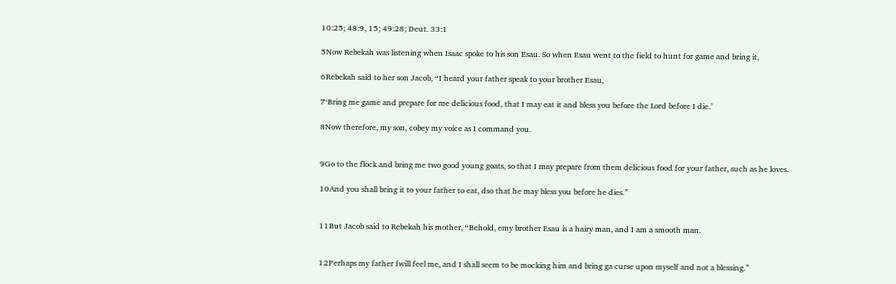10:25; 48:9, 15; 49:28; Deut. 33:1

5Now Rebekah was listening when Isaac spoke to his son Esau. So when Esau went to the field to hunt for game and bring it,

6Rebekah said to her son Jacob, “I heard your father speak to your brother Esau,

7‘Bring me game and prepare for me delicious food, that I may eat it and bless you before the Lord before I die.’

8Now therefore, my son, cobey my voice as I command you.


9Go to the flock and bring me two good young goats, so that I may prepare from them delicious food for your father, such as he loves.

10And you shall bring it to your father to eat, dso that he may bless you before he dies.”


11But Jacob said to Rebekah his mother, “Behold, emy brother Esau is a hairy man, and I am a smooth man.


12Perhaps my father fwill feel me, and I shall seem to be mocking him and bring ga curse upon myself and not a blessing.”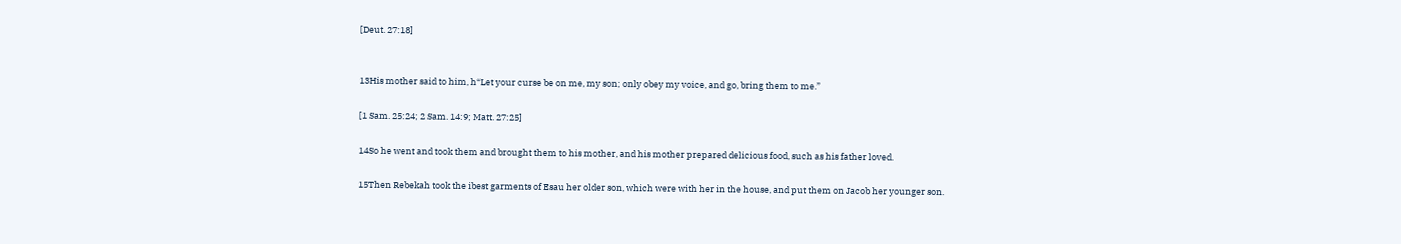[Deut. 27:18]


13His mother said to him, h“Let your curse be on me, my son; only obey my voice, and go, bring them to me.”

[1 Sam. 25:24; 2 Sam. 14:9; Matt. 27:25]

14So he went and took them and brought them to his mother, and his mother prepared delicious food, such as his father loved.

15Then Rebekah took the ibest garments of Esau her older son, which were with her in the house, and put them on Jacob her younger son.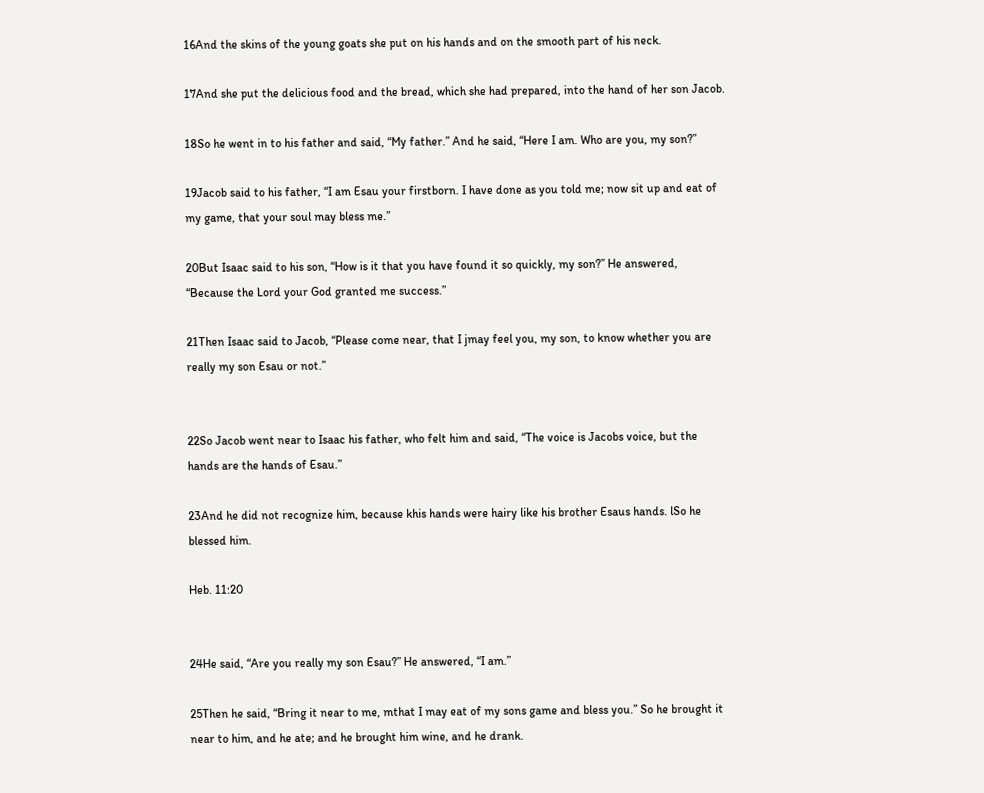16And the skins of the young goats she put on his hands and on the smooth part of his neck.

17And she put the delicious food and the bread, which she had prepared, into the hand of her son Jacob.

18So he went in to his father and said, “My father.” And he said, “Here I am. Who are you, my son?”

19Jacob said to his father, “I am Esau your firstborn. I have done as you told me; now sit up and eat of my game, that your soul may bless me.”

20But Isaac said to his son, “How is it that you have found it so quickly, my son?” He answered, “Because the Lord your God granted me success.”

21Then Isaac said to Jacob, “Please come near, that I jmay feel you, my son, to know whether you are really my son Esau or not.”


22So Jacob went near to Isaac his father, who felt him and said, “The voice is Jacobs voice, but the hands are the hands of Esau.”

23And he did not recognize him, because khis hands were hairy like his brother Esaus hands. lSo he blessed him.

Heb. 11:20


24He said, “Are you really my son Esau?” He answered, “I am.”

25Then he said, “Bring it near to me, mthat I may eat of my sons game and bless you.” So he brought it near to him, and he ate; and he brought him wine, and he drank.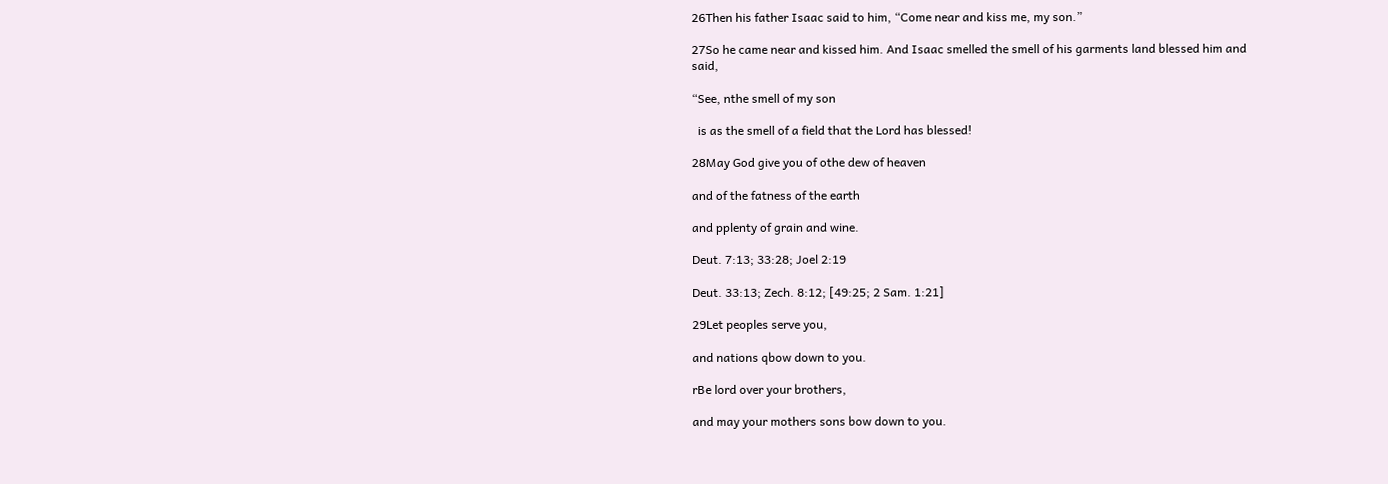26Then his father Isaac said to him, “Come near and kiss me, my son.”

27So he came near and kissed him. And Isaac smelled the smell of his garments land blessed him and said,

“See, nthe smell of my son

  is as the smell of a field that the Lord has blessed!

28May God give you of othe dew of heaven

and of the fatness of the earth

and pplenty of grain and wine.

Deut. 7:13; 33:28; Joel 2:19

Deut. 33:13; Zech. 8:12; [49:25; 2 Sam. 1:21]

29Let peoples serve you,

and nations qbow down to you.

rBe lord over your brothers,

and may your mothers sons bow down to you.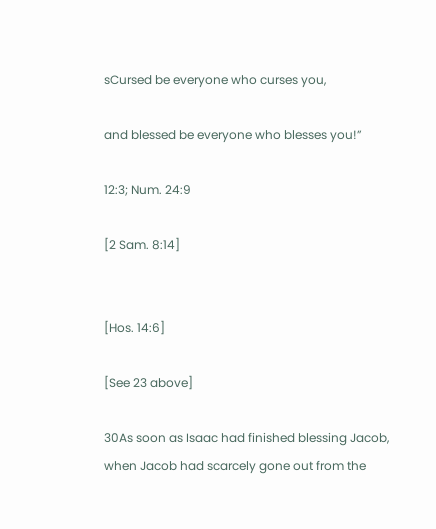sCursed be everyone who curses you,

and blessed be everyone who blesses you!”

12:3; Num. 24:9

[2 Sam. 8:14]


[Hos. 14:6]

[See 23 above]

30As soon as Isaac had finished blessing Jacob, when Jacob had scarcely gone out from the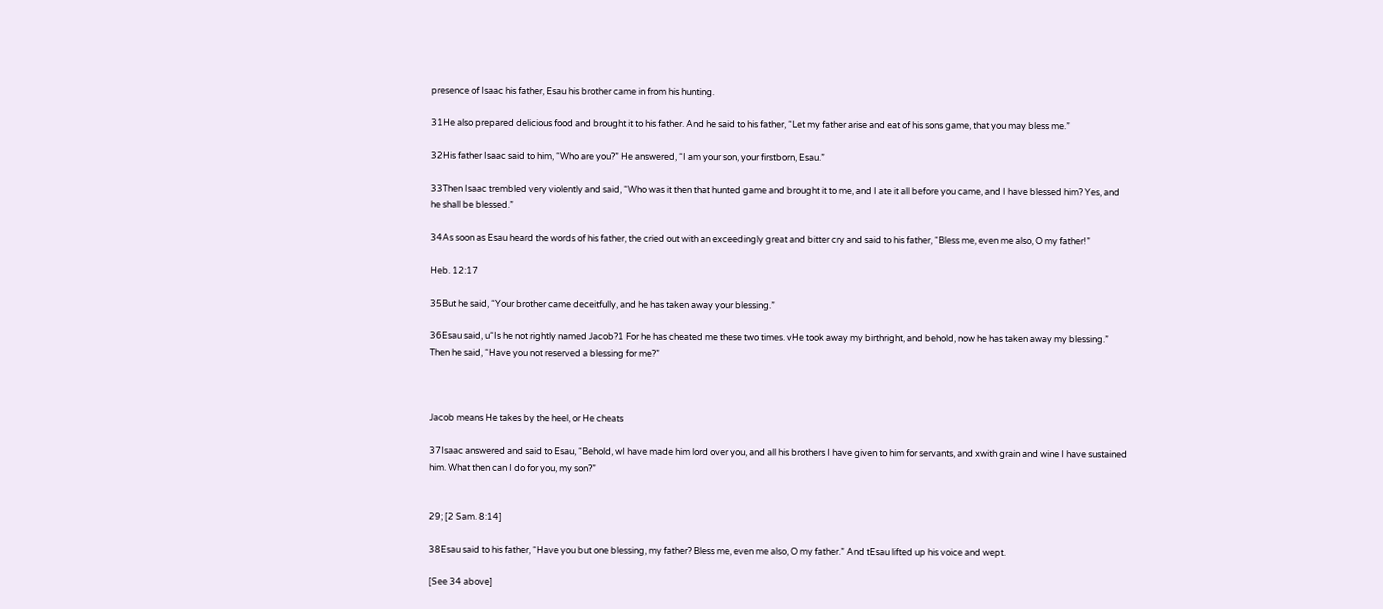presence of Isaac his father, Esau his brother came in from his hunting.

31He also prepared delicious food and brought it to his father. And he said to his father, “Let my father arise and eat of his sons game, that you may bless me.”

32His father Isaac said to him, “Who are you?” He answered, “I am your son, your firstborn, Esau.”

33Then Isaac trembled very violently and said, “Who was it then that hunted game and brought it to me, and I ate it all before you came, and I have blessed him? Yes, and he shall be blessed.”

34As soon as Esau heard the words of his father, the cried out with an exceedingly great and bitter cry and said to his father, “Bless me, even me also, O my father!”

Heb. 12:17

35But he said, “Your brother came deceitfully, and he has taken away your blessing.”

36Esau said, u“Is he not rightly named Jacob?1 For he has cheated me these two times. vHe took away my birthright, and behold, now he has taken away my blessing.” Then he said, “Have you not reserved a blessing for me?”



Jacob means He takes by the heel, or He cheats

37Isaac answered and said to Esau, “Behold, wI have made him lord over you, and all his brothers I have given to him for servants, and xwith grain and wine I have sustained him. What then can I do for you, my son?”


29; [2 Sam. 8:14]

38Esau said to his father, “Have you but one blessing, my father? Bless me, even me also, O my father.” And tEsau lifted up his voice and wept.

[See 34 above]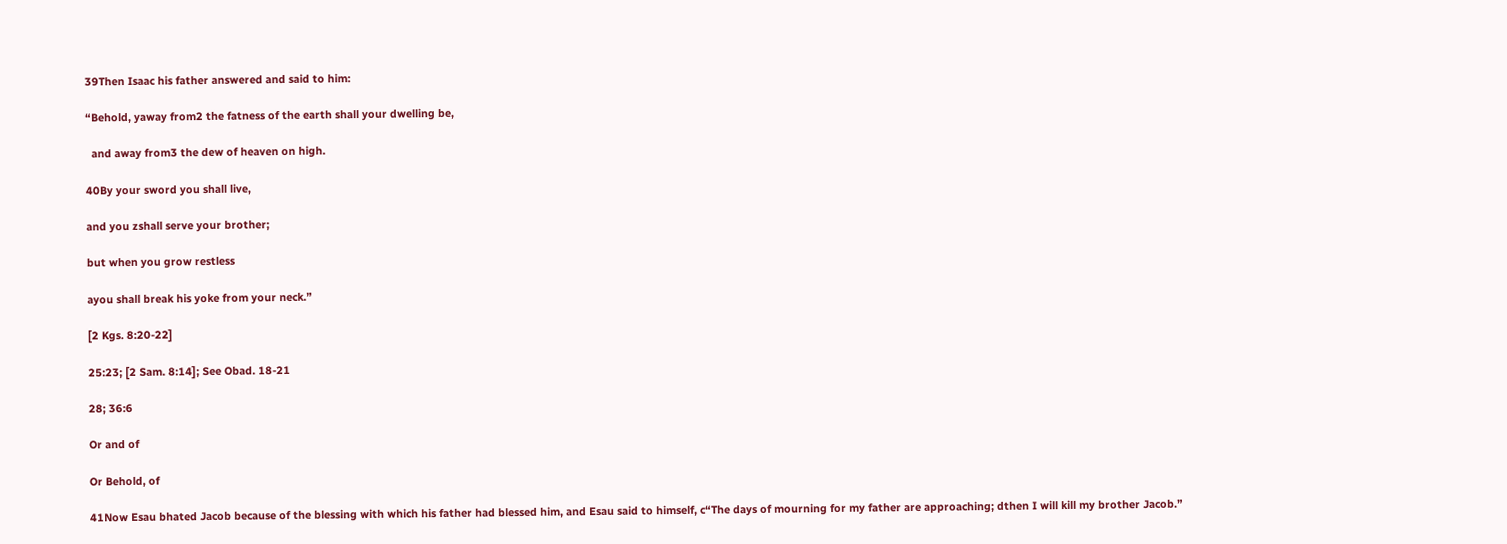39Then Isaac his father answered and said to him:

“Behold, yaway from2 the fatness of the earth shall your dwelling be,

  and away from3 the dew of heaven on high.

40By your sword you shall live,

and you zshall serve your brother;

but when you grow restless

ayou shall break his yoke from your neck.”

[2 Kgs. 8:20-22]

25:23; [2 Sam. 8:14]; See Obad. 18-21

28; 36:6

Or and of

Or Behold, of

41Now Esau bhated Jacob because of the blessing with which his father had blessed him, and Esau said to himself, c“The days of mourning for my father are approaching; dthen I will kill my brother Jacob.”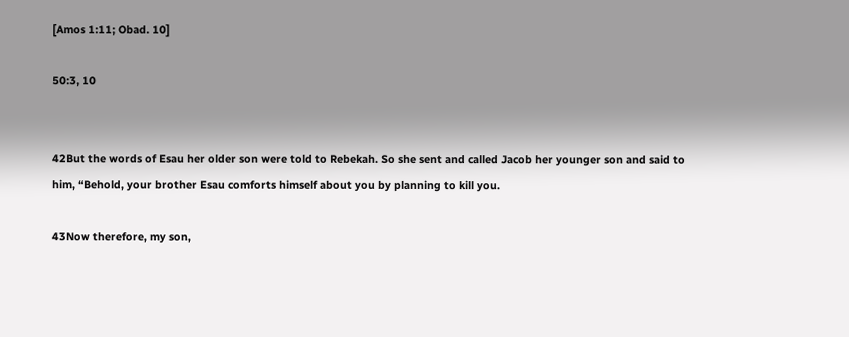[Amos 1:11; Obad. 10]

50:3, 10


42But the words of Esau her older son were told to Rebekah. So she sent and called Jacob her younger son and said to him, “Behold, your brother Esau comforts himself about you by planning to kill you.

43Now therefore, my son,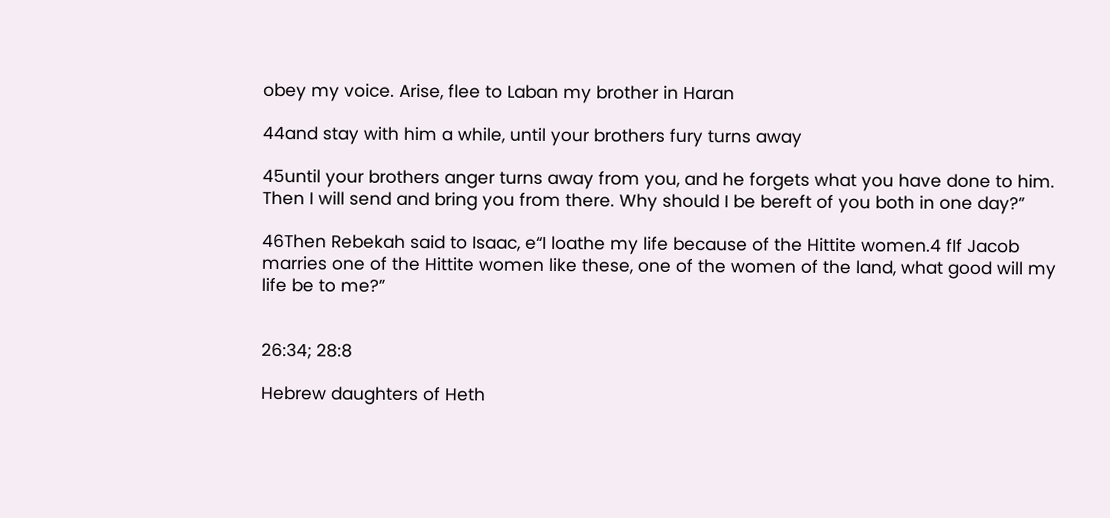obey my voice. Arise, flee to Laban my brother in Haran

44and stay with him a while, until your brothers fury turns away

45until your brothers anger turns away from you, and he forgets what you have done to him. Then I will send and bring you from there. Why should I be bereft of you both in one day?”

46Then Rebekah said to Isaac, e“I loathe my life because of the Hittite women.4 fIf Jacob marries one of the Hittite women like these, one of the women of the land, what good will my life be to me?”


26:34; 28:8

Hebrew daughters of Heth